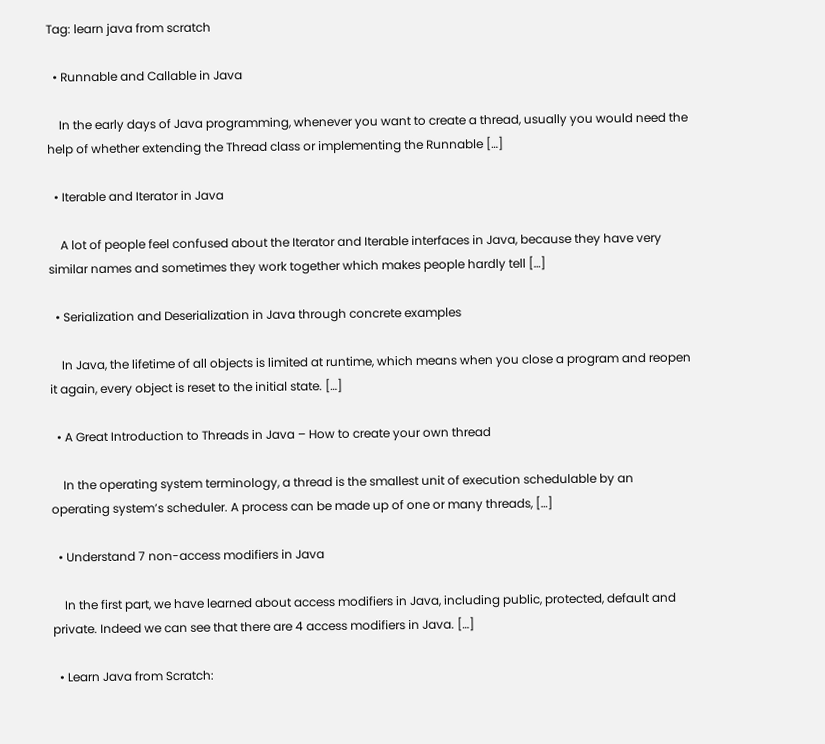Tag: learn java from scratch

  • Runnable and Callable in Java

    In the early days of Java programming, whenever you want to create a thread, usually you would need the help of whether extending the Thread class or implementing the Runnable […]

  • Iterable and Iterator in Java

    A lot of people feel confused about the Iterator and Iterable interfaces in Java, because they have very similar names and sometimes they work together which makes people hardly tell […]

  • Serialization and Deserialization in Java through concrete examples

    In Java, the lifetime of all objects is limited at runtime, which means when you close a program and reopen it again, every object is reset to the initial state. […]

  • A Great Introduction to Threads in Java – How to create your own thread

    In the operating system terminology, a thread is the smallest unit of execution schedulable by an operating system’s scheduler. A process can be made up of one or many threads, […]

  • Understand 7 non-access modifiers in Java

    In the first part, we have learned about access modifiers in Java, including public, protected, default and private. Indeed we can see that there are 4 access modifiers in Java. […]

  • Learn Java from Scratch: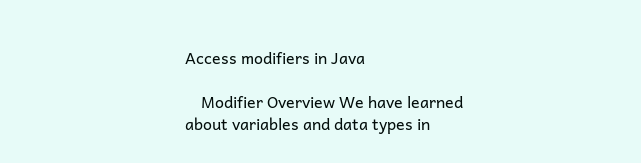Access modifiers in Java

    Modifier Overview We have learned about variables and data types in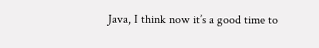Java, I think now it’s a good time to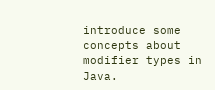introduce some concepts about modifier types in Java.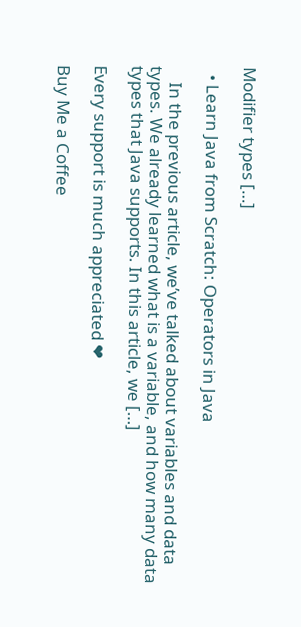Modifier types […]

  • Learn Java from Scratch: Operators in Java

    In the previous article, we’ve talked about variables and data types. We already learned what is a variable, and how many data types that Java supports. In this article, we […]

Every support is much appreciated ❤

Buy Me a Coffee